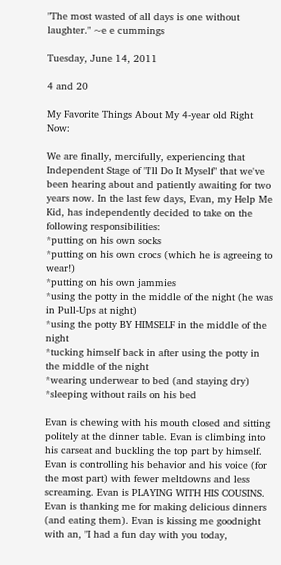"The most wasted of all days is one without laughter." ~e e cummings

Tuesday, June 14, 2011

4 and 20

My Favorite Things About My 4-year old Right Now:

We are finally, mercifully, experiencing that Independent Stage of "I'll Do It Myself" that we've been hearing about and patiently awaiting for two years now. In the last few days, Evan, my Help Me Kid, has independently decided to take on the following responsibilities:
*putting on his own socks
*putting on his own crocs (which he is agreeing to wear!)
*putting on his own jammies
*using the potty in the middle of the night (he was in Pull-Ups at night)
*using the potty BY HIMSELF in the middle of the night
*tucking himself back in after using the potty in the middle of the night
*wearing underwear to bed (and staying dry)
*sleeping without rails on his bed

Evan is chewing with his mouth closed and sitting politely at the dinner table. Evan is climbing into his carseat and buckling the top part by himself. Evan is controlling his behavior and his voice (for the most part) with fewer meltdowns and less screaming. Evan is PLAYING WITH HIS COUSINS. Evan is thanking me for making delicious dinners (and eating them). Evan is kissing me goodnight with an, "I had a fun day with you today,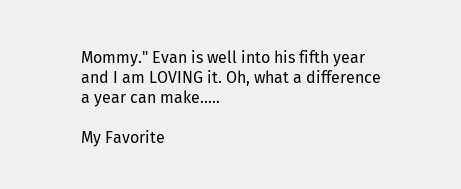Mommy." Evan is well into his fifth year and I am LOVING it. Oh, what a difference a year can make.....

My Favorite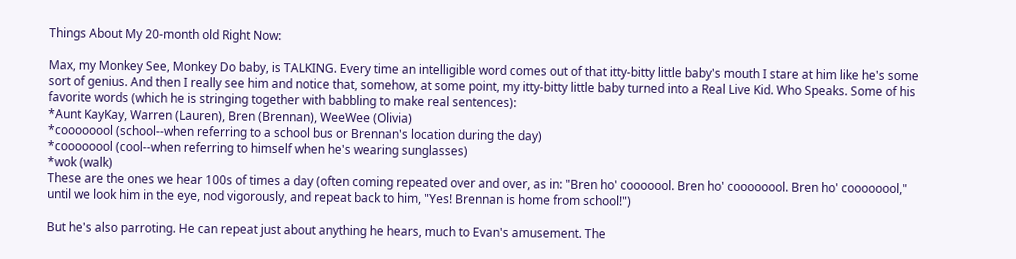Things About My 20-month old Right Now:

Max, my Monkey See, Monkey Do baby, is TALKING. Every time an intelligible word comes out of that itty-bitty little baby's mouth I stare at him like he's some sort of genius. And then I really see him and notice that, somehow, at some point, my itty-bitty little baby turned into a Real Live Kid. Who Speaks. Some of his favorite words (which he is stringing together with babbling to make real sentences):
*Aunt KayKay, Warren (Lauren), Bren (Brennan), WeeWee (Olivia)
*coooooool (school--when referring to a school bus or Brennan's location during the day)
*coooooool (cool--when referring to himself when he's wearing sunglasses)
*wok (walk)
These are the ones we hear 100s of times a day (often coming repeated over and over, as in: "Bren ho' cooooool. Bren ho' coooooool. Bren ho' coooooool," until we look him in the eye, nod vigorously, and repeat back to him, "Yes! Brennan is home from school!")

But he's also parroting. He can repeat just about anything he hears, much to Evan's amusement. The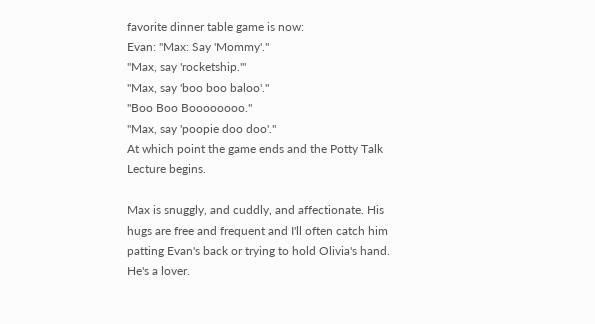favorite dinner table game is now:
Evan: "Max: Say 'Mommy'."
"Max, say 'rocketship.'"
"Max, say 'boo boo baloo'."
"Boo Boo Boooooooo."
"Max, say 'poopie doo doo'."
At which point the game ends and the Potty Talk Lecture begins.

Max is snuggly, and cuddly, and affectionate. His hugs are free and frequent and I'll often catch him patting Evan's back or trying to hold Olivia's hand. He's a lover.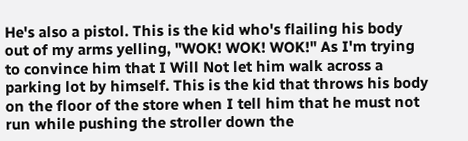He's also a pistol. This is the kid who's flailing his body out of my arms yelling, "WOK! WOK! WOK!" As I'm trying to convince him that I Will Not let him walk across a parking lot by himself. This is the kid that throws his body on the floor of the store when I tell him that he must not run while pushing the stroller down the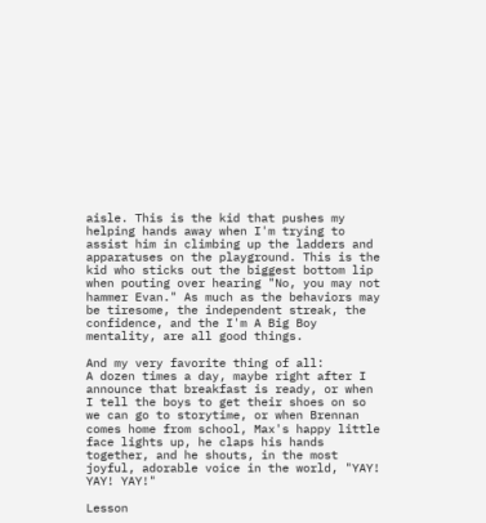aisle. This is the kid that pushes my helping hands away when I'm trying to assist him in climbing up the ladders and apparatuses on the playground. This is the kid who sticks out the biggest bottom lip when pouting over hearing "No, you may not hammer Evan." As much as the behaviors may be tiresome, the independent streak, the confidence, and the I'm A Big Boy mentality, are all good things.

And my very favorite thing of all:
A dozen times a day, maybe right after I announce that breakfast is ready, or when I tell the boys to get their shoes on so we can go to storytime, or when Brennan comes home from school, Max's happy little face lights up, he claps his hands together, and he shouts, in the most joyful, adorable voice in the world, "YAY! YAY! YAY!"

Lesson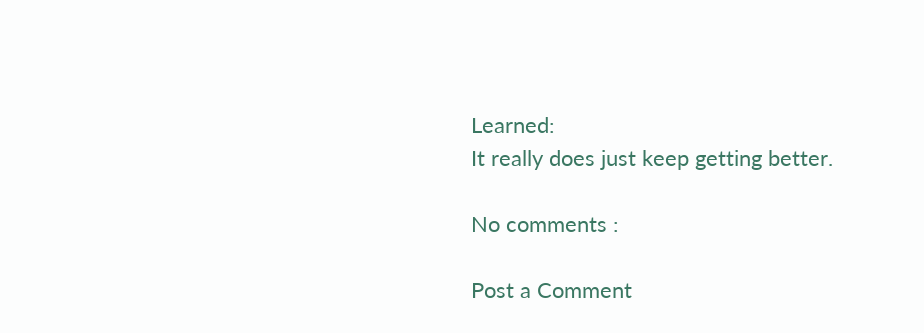Learned:
It really does just keep getting better.

No comments :

Post a Comment